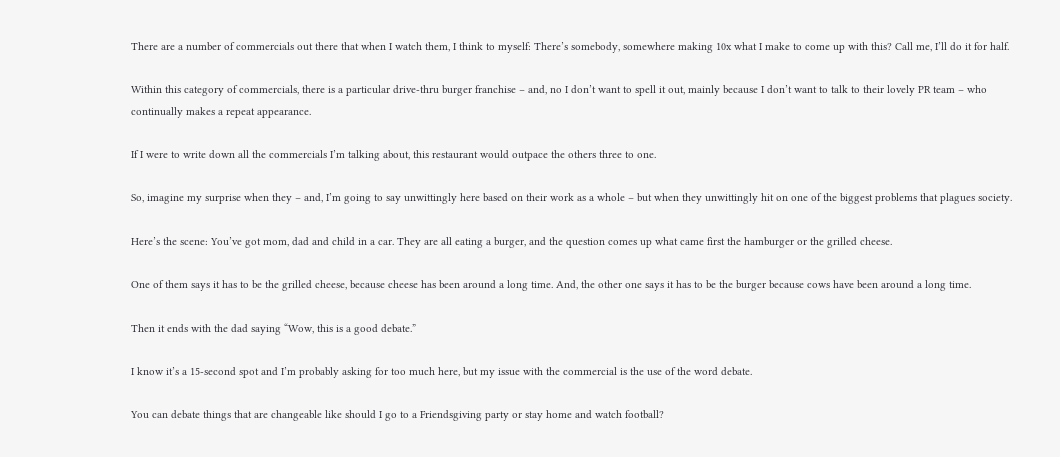There are a number of commercials out there that when I watch them, I think to myself: There’s somebody, somewhere making 10x what I make to come up with this? Call me, I’ll do it for half.

Within this category of commercials, there is a particular drive-thru burger franchise – and, no I don’t want to spell it out, mainly because I don’t want to talk to their lovely PR team – who continually makes a repeat appearance.

If I were to write down all the commercials I’m talking about, this restaurant would outpace the others three to one.

So, imagine my surprise when they – and, I’m going to say unwittingly here based on their work as a whole – but when they unwittingly hit on one of the biggest problems that plagues society.

Here’s the scene: You’ve got mom, dad and child in a car. They are all eating a burger, and the question comes up what came first the hamburger or the grilled cheese.

One of them says it has to be the grilled cheese, because cheese has been around a long time. And, the other one says it has to be the burger because cows have been around a long time.

Then it ends with the dad saying “Wow, this is a good debate.”

I know it’s a 15-second spot and I’m probably asking for too much here, but my issue with the commercial is the use of the word debate.

You can debate things that are changeable like should I go to a Friendsgiving party or stay home and watch football?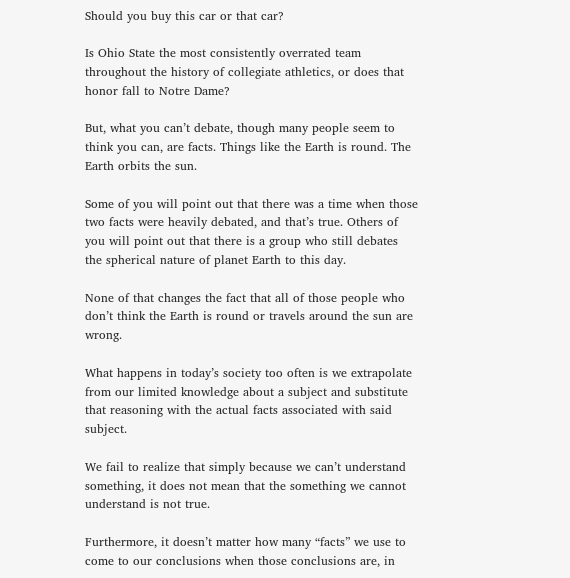Should you buy this car or that car?

Is Ohio State the most consistently overrated team throughout the history of collegiate athletics, or does that honor fall to Notre Dame?

But, what you can’t debate, though many people seem to think you can, are facts. Things like the Earth is round. The Earth orbits the sun.

Some of you will point out that there was a time when those two facts were heavily debated, and that’s true. Others of you will point out that there is a group who still debates the spherical nature of planet Earth to this day.

None of that changes the fact that all of those people who don’t think the Earth is round or travels around the sun are wrong.

What happens in today’s society too often is we extrapolate from our limited knowledge about a subject and substitute that reasoning with the actual facts associated with said subject.

We fail to realize that simply because we can’t understand something, it does not mean that the something we cannot understand is not true.

Furthermore, it doesn’t matter how many “facts” we use to come to our conclusions when those conclusions are, in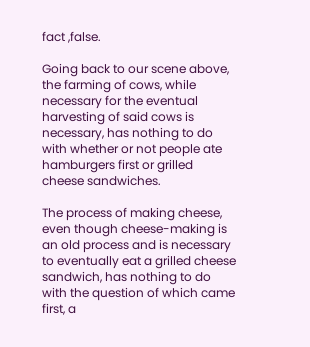fact ,false.

Going back to our scene above, the farming of cows, while necessary for the eventual harvesting of said cows is necessary, has nothing to do with whether or not people ate hamburgers first or grilled cheese sandwiches.

The process of making cheese, even though cheese-making is an old process and is necessary to eventually eat a grilled cheese sandwich, has nothing to do with the question of which came first, a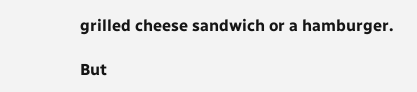grilled cheese sandwich or a hamburger.

But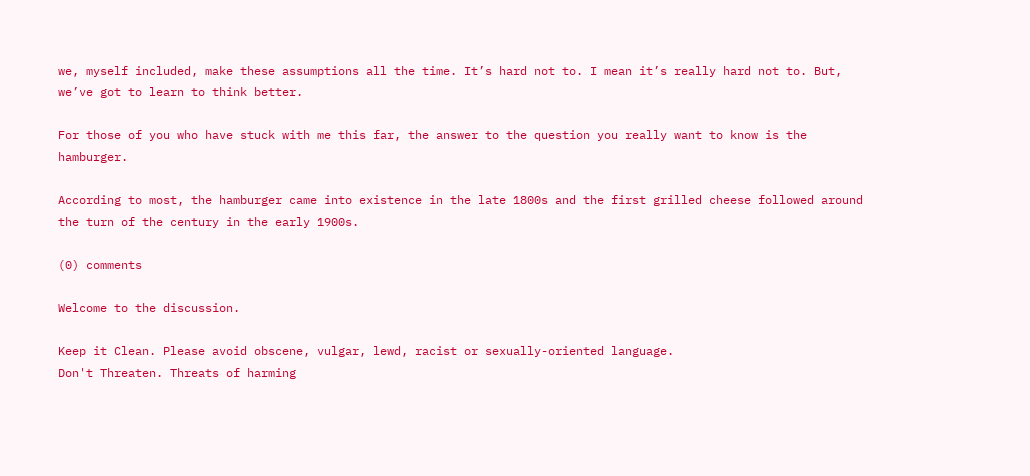we, myself included, make these assumptions all the time. It’s hard not to. I mean it’s really hard not to. But, we’ve got to learn to think better.

For those of you who have stuck with me this far, the answer to the question you really want to know is the hamburger.

According to most, the hamburger came into existence in the late 1800s and the first grilled cheese followed around the turn of the century in the early 1900s.

(0) comments

Welcome to the discussion.

Keep it Clean. Please avoid obscene, vulgar, lewd, racist or sexually-oriented language.
Don't Threaten. Threats of harming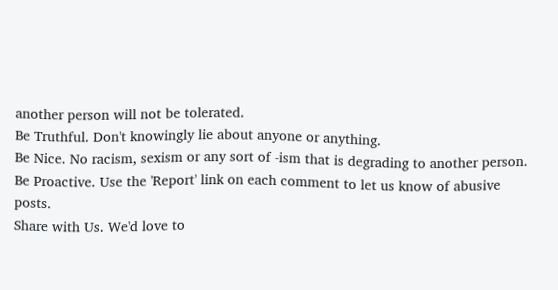another person will not be tolerated.
Be Truthful. Don't knowingly lie about anyone or anything.
Be Nice. No racism, sexism or any sort of -ism that is degrading to another person.
Be Proactive. Use the 'Report' link on each comment to let us know of abusive posts.
Share with Us. We'd love to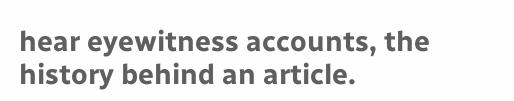hear eyewitness accounts, the history behind an article.